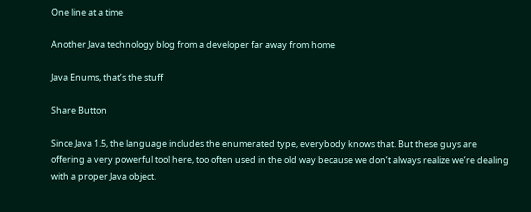One line at a time

Another Java technology blog from a developer far away from home

Java Enums, that’s the stuff

Share Button

Since Java 1.5, the language includes the enumerated type, everybody knows that. But these guys are offering a very powerful tool here, too often used in the old way because we don’t always realize we’re dealing with a proper Java object.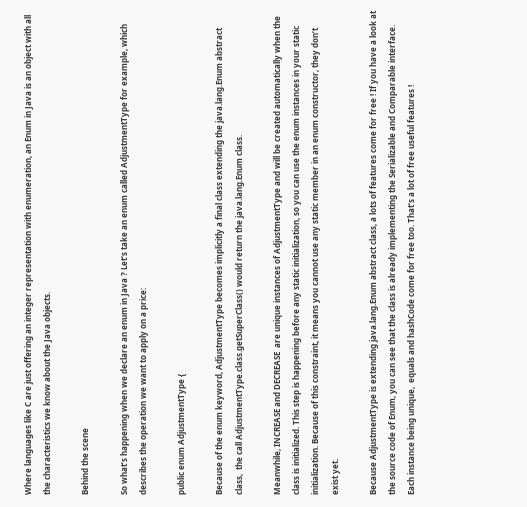Where languages like C are just offering an integer representation with enumeration, an Enum in Java is an object with all the characteristics we know about the Java objects.

Behind the scene

So what’s happening when we declare an enum in Java ? Let’s take an enum called AdjustmentType for example, which describes the operation we want to apply on a price:

public enum AdjustmentType {

Because of the enum keyword, AdjustmentType becomes implicitly a final class extending the java.lang.Enum abstract class,  the call AdjustmentType.class.getSuperClass() would return the java.lang.Enum class.

Meanwhile, INCREASE and DECREASE  are unique instances of AdjustmentType and will be created automatically when the class is initialized. This step is happening before any static initialization, so you can use the enum instances in your static initialization. Because of this constraint, it means you cannot use any static member in an enum constructor, they don’t exist yet.

Because AdjustmentType is extending java.lang.Enum abstract class, a lots of features come for free ! If you have a look at the source code of Enum, you can see that the class is already implementing the Serializable and Comparable interface. Each instance being unique,  equals and hashCode come for free too. That’s a lot of free useful features !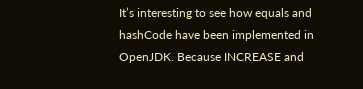It’s interesting to see how equals and hashCode have been implemented in OpenJDK. Because INCREASE and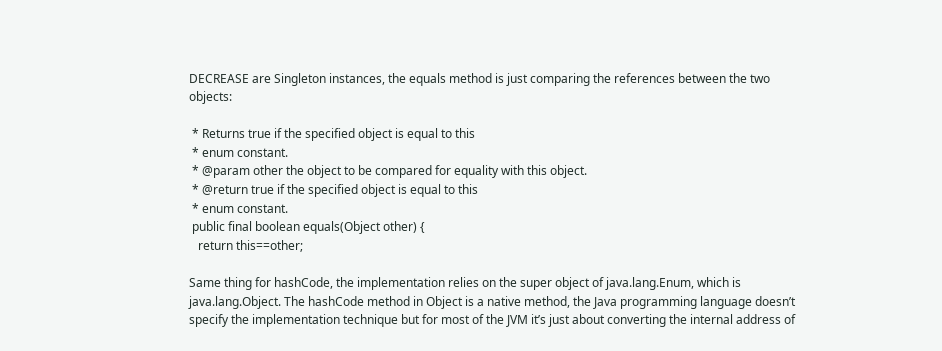DECREASE are Singleton instances, the equals method is just comparing the references between the two objects:

 * Returns true if the specified object is equal to this
 * enum constant.
 * @param other the object to be compared for equality with this object.
 * @return true if the specified object is equal to this
 * enum constant.
 public final boolean equals(Object other) {
   return this==other;

Same thing for hashCode, the implementation relies on the super object of java.lang.Enum, which is java.lang.Object. The hashCode method in Object is a native method, the Java programming language doesn’t specify the implementation technique but for most of the JVM it’s just about converting the internal address of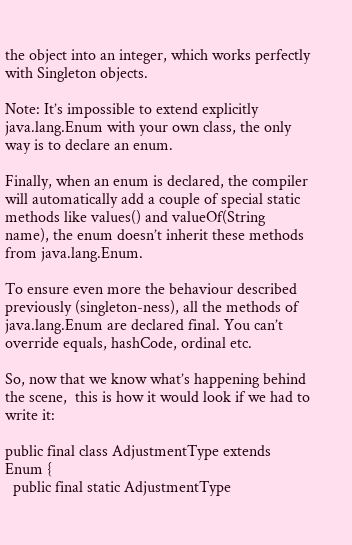the object into an integer, which works perfectly with Singleton objects.

Note: It’s impossible to extend explicitly java.lang.Enum with your own class, the only way is to declare an enum.

Finally, when an enum is declared, the compiler will automatically add a couple of special static methods like values() and valueOf(String name), the enum doesn’t inherit these methods from java.lang.Enum.

To ensure even more the behaviour described previously (singleton-ness), all the methods of java.lang.Enum are declared final. You can’t override equals, hashCode, ordinal etc.

So, now that we know what’s happening behind the scene,  this is how it would look if we had to write it:

public final class AdjustmentType extends Enum {
  public final static AdjustmentType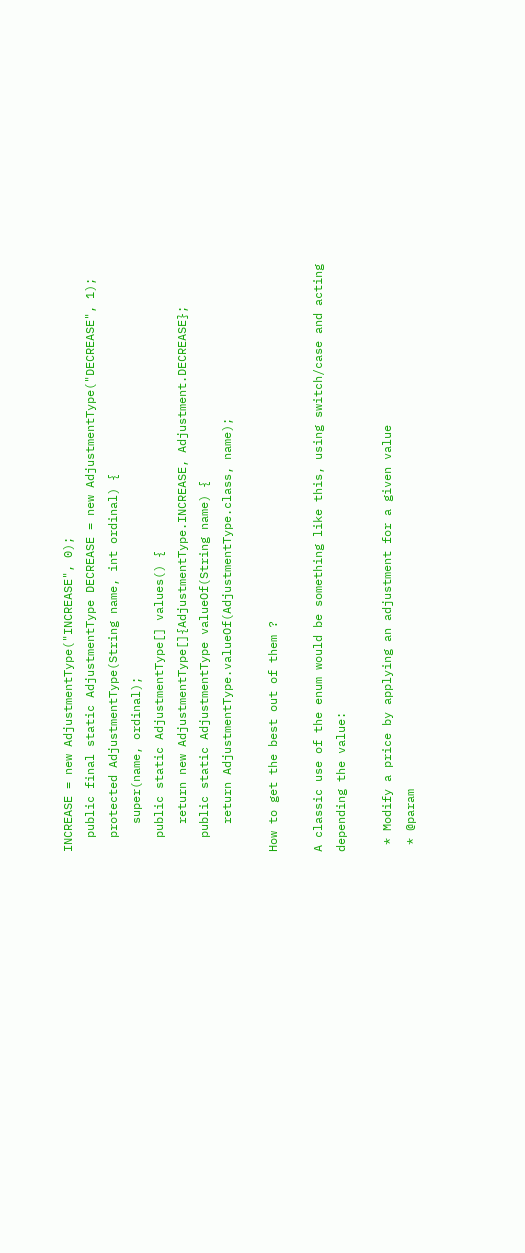INCREASE = new AdjustmentType("INCREASE", 0);
  public final static AdjustmentType DECREASE = new AdjustmentType("DECREASE", 1);
  protected AdjustmentType(String name, int ordinal) {
    super(name, ordinal);
  public static AdjustmentType[] values() {
    return new AdjustmentType[]{AdjustmentType.INCREASE, Adjustment.DECREASE};
  public static AdjustmentType valueOf(String name) {
    return AdjustmentType.valueOf(AdjustmentType.class, name);

How to get the best out of them ?

A classic use of the enum would be something like this, using switch/case and acting depending the value:

 * Modify a price by applying an adjustment for a given value
 * @param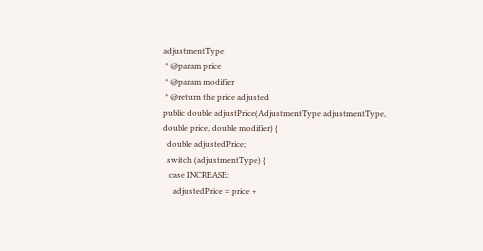adjustmentType
 * @param price
 * @param modifier
 * @return the price adjusted
public double adjustPrice(AdjustmentType adjustmentType, double price, double modifier) {
  double adjustedPrice;
  switch (adjustmentType) {
   case INCREASE:
     adjustedPrice = price +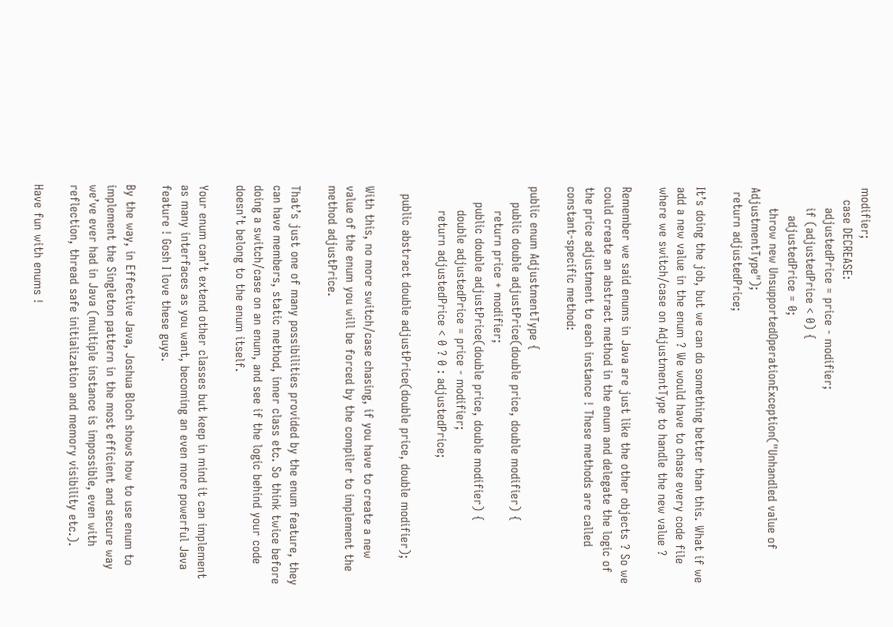modifier;
   case DECREASE:
     adjustedPrice = price - modifier;
     if (adjustedPrice < 0) {
       adjustedPrice = 0;
     throw new UnsupportedOperationException("Unhandled value of AdjustmentType");
 return adjustedPrice;

It’s doing the job, but we can do something better than this. What if we add a new value in the enum ? We would have to chase every code file where we switch/case on AdjustmentType to handle the new value ?

Remember we said enums in Java are just like the other objects ? So we could create an abstract method in the enum and delegate the logic of the price adjustment to each instance ! These methods are called constant-specific method:

public enum AdjustmentType {
    public double adjustPrice(double price, double modifier) {
      return price + modifier;
    public double adjustPrice(double price, double modifier) {
      double adjustedPrice = price - modifier;
      return adjustedPrice < 0 ? 0 : adjustedPrice;

  public abstract double adjustPrice(double price, double modifier);

With this, no more switch/case chasing, if you have to create a new value of the enum you will be forced by the compiler to implement the method adjustPrice.

That’s just one of many possibilities provided by the enum feature, they can have members, static method, inner class etc. So think twice before doing a switch/case on an enum, and see if the logic behind your code doesn’t belong to the enum itself.

Your enum can’t extend other classes but keep in mind it can implement as many interfaces as you want, becoming an even more powerful Java feature ! Gosh I love these guys.

By the way, in Effective Java, Joshua Bloch shows how to use enum to implement the Singleton pattern in the most efficient and secure way we’ve ever had in Java (multiple instance is impossible, even with reflection, thread safe initialization and memory visibility etc.).

Have fun with enums !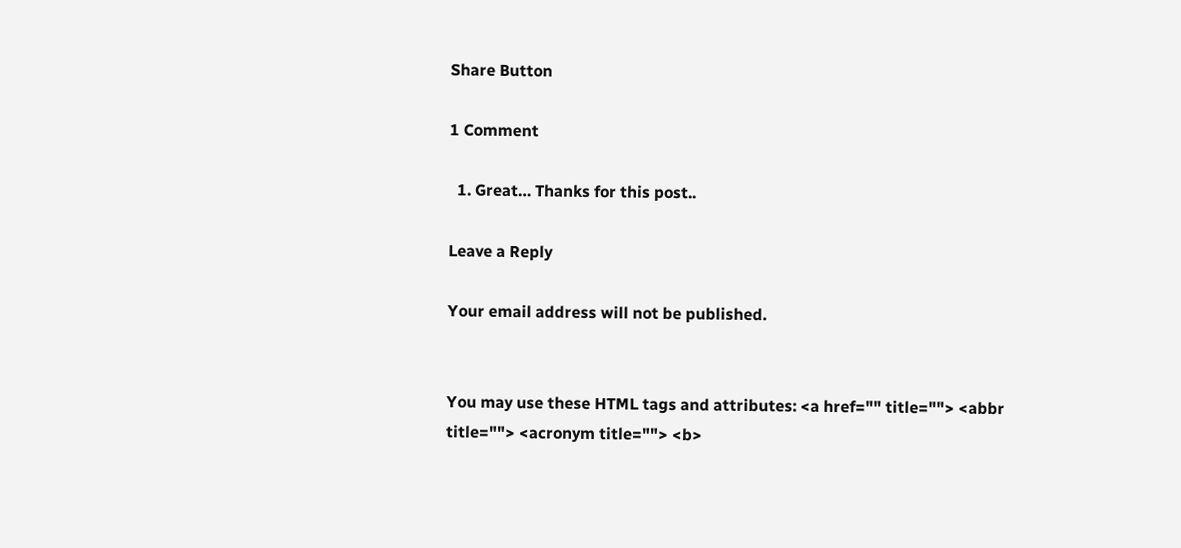Share Button

1 Comment

  1. Great… Thanks for this post..

Leave a Reply

Your email address will not be published.


You may use these HTML tags and attributes: <a href="" title=""> <abbr title=""> <acronym title=""> <b>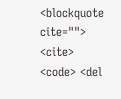<blockquote cite=""> <cite> <code> <del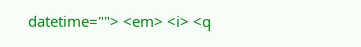datetime=""> <em> <i> <q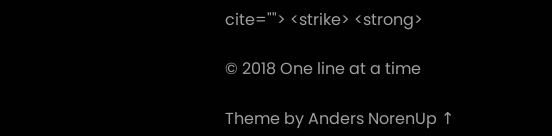cite=""> <strike> <strong>

© 2018 One line at a time

Theme by Anders NorenUp ↑